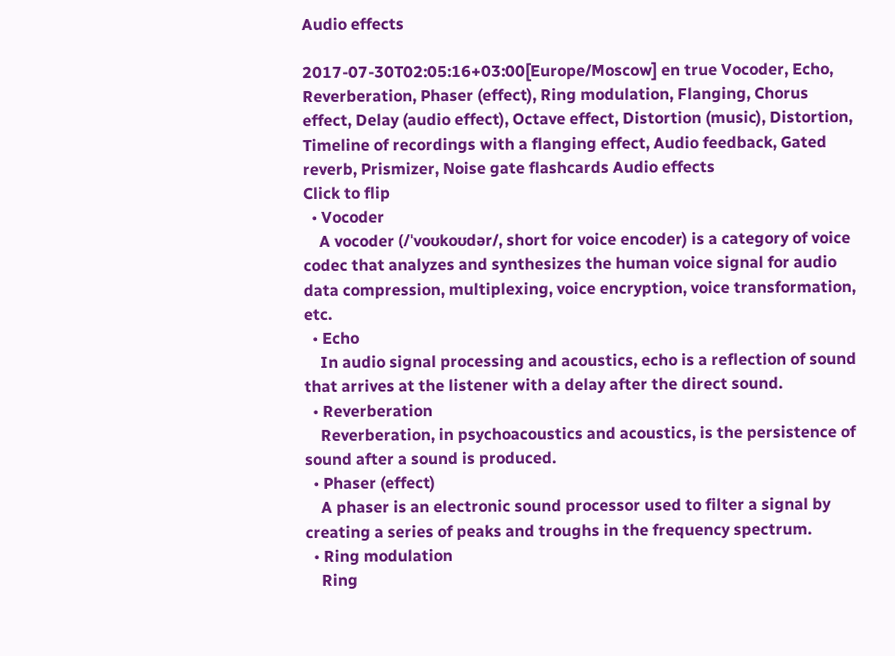Audio effects

2017-07-30T02:05:16+03:00[Europe/Moscow] en true Vocoder, Echo, Reverberation, Phaser (effect), Ring modulation, Flanging, Chorus effect, Delay (audio effect), Octave effect, Distortion (music), Distortion, Timeline of recordings with a flanging effect, Audio feedback, Gated reverb, Prismizer, Noise gate flashcards Audio effects
Click to flip
  • Vocoder
    A vocoder (/ˈvoʊkoʊdər/, short for voice encoder) is a category of voice codec that analyzes and synthesizes the human voice signal for audio data compression, multiplexing, voice encryption, voice transformation, etc.
  • Echo
    In audio signal processing and acoustics, echo is a reflection of sound that arrives at the listener with a delay after the direct sound.
  • Reverberation
    Reverberation, in psychoacoustics and acoustics, is the persistence of sound after a sound is produced.
  • Phaser (effect)
    A phaser is an electronic sound processor used to filter a signal by creating a series of peaks and troughs in the frequency spectrum.
  • Ring modulation
    Ring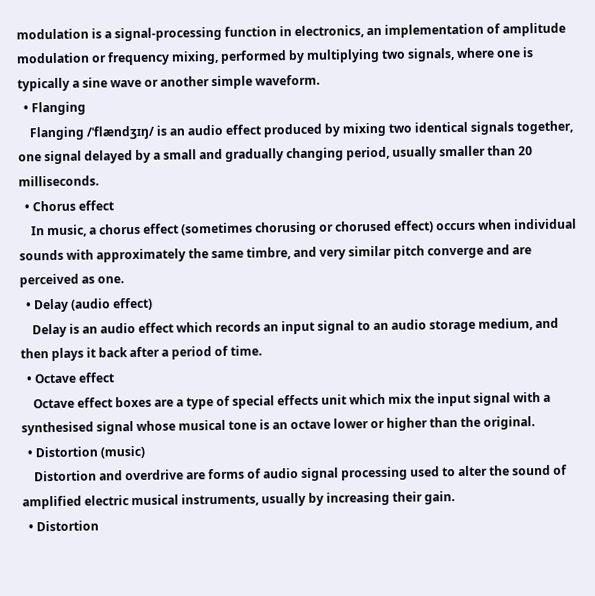modulation is a signal-processing function in electronics, an implementation of amplitude modulation or frequency mixing, performed by multiplying two signals, where one is typically a sine wave or another simple waveform.
  • Flanging
    Flanging /ˈflændʒɪŋ/ is an audio effect produced by mixing two identical signals together, one signal delayed by a small and gradually changing period, usually smaller than 20 milliseconds.
  • Chorus effect
    In music, a chorus effect (sometimes chorusing or chorused effect) occurs when individual sounds with approximately the same timbre, and very similar pitch converge and are perceived as one.
  • Delay (audio effect)
    Delay is an audio effect which records an input signal to an audio storage medium, and then plays it back after a period of time.
  • Octave effect
    Octave effect boxes are a type of special effects unit which mix the input signal with a synthesised signal whose musical tone is an octave lower or higher than the original.
  • Distortion (music)
    Distortion and overdrive are forms of audio signal processing used to alter the sound of amplified electric musical instruments, usually by increasing their gain.
  • Distortion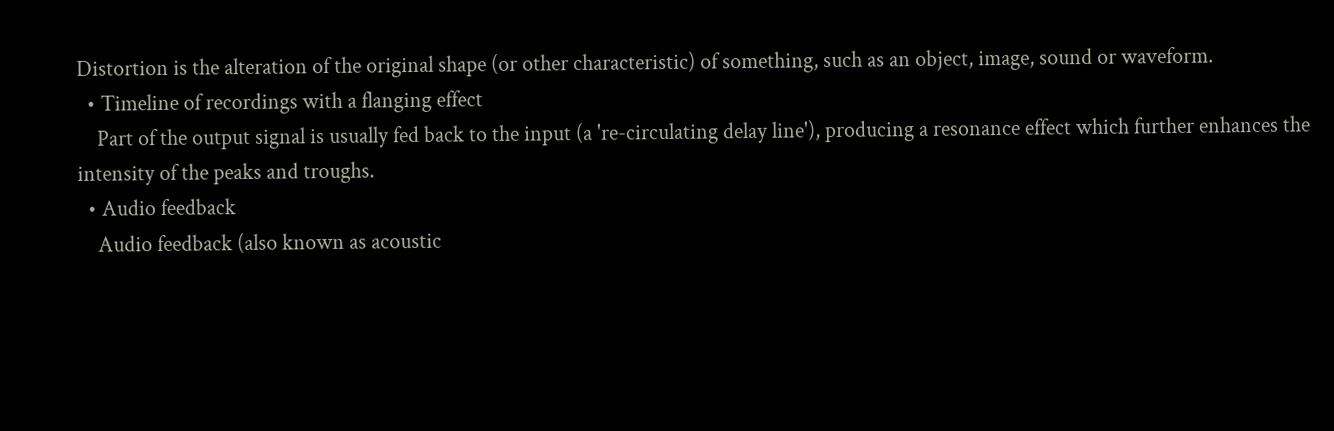Distortion is the alteration of the original shape (or other characteristic) of something, such as an object, image, sound or waveform.
  • Timeline of recordings with a flanging effect
    Part of the output signal is usually fed back to the input (a 're-circulating delay line'), producing a resonance effect which further enhances the intensity of the peaks and troughs.
  • Audio feedback
    Audio feedback (also known as acoustic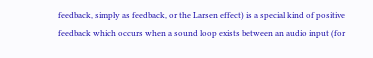feedback, simply as feedback, or the Larsen effect) is a special kind of positive feedback which occurs when a sound loop exists between an audio input (for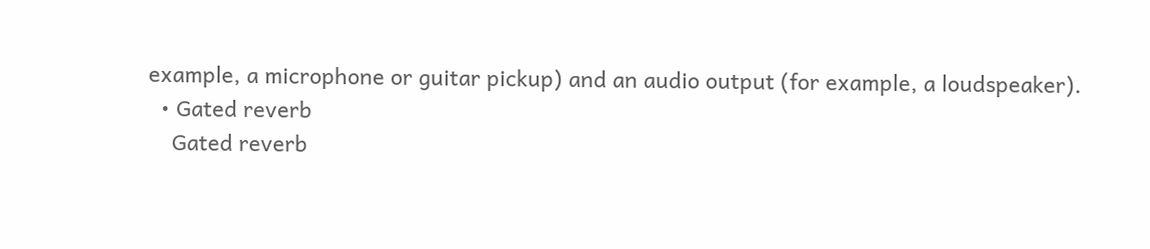example, a microphone or guitar pickup) and an audio output (for example, a loudspeaker).
  • Gated reverb
    Gated reverb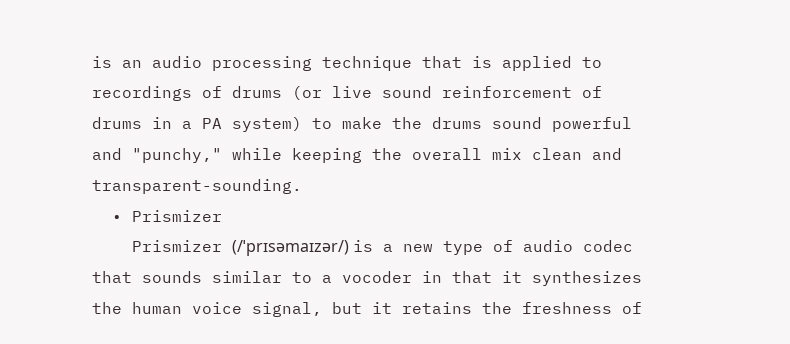is an audio processing technique that is applied to recordings of drums (or live sound reinforcement of drums in a PA system) to make the drums sound powerful and "punchy," while keeping the overall mix clean and transparent-sounding.
  • Prismizer
    Prismizer (/ˈprɪsəmaɪzər/) is a new type of audio codec that sounds similar to a vocoder in that it synthesizes the human voice signal, but it retains the freshness of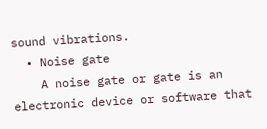sound vibrations.
  • Noise gate
    A noise gate or gate is an electronic device or software that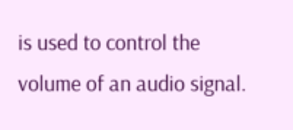is used to control the volume of an audio signal.